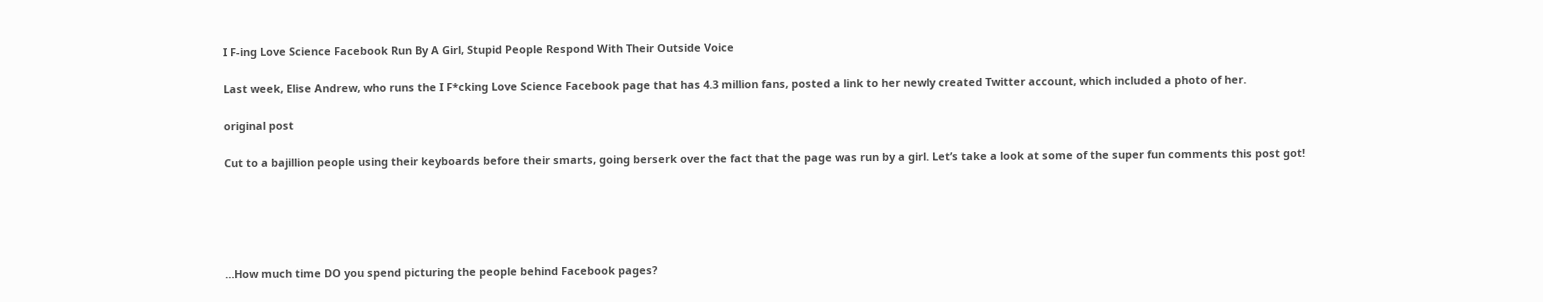I F-ing Love Science Facebook Run By A Girl, Stupid People Respond With Their Outside Voice

Last week, Elise Andrew, who runs the I F*cking Love Science Facebook page that has 4.3 million fans, posted a link to her newly created Twitter account, which included a photo of her.

original post

Cut to a bajillion people using their keyboards before their smarts, going berserk over the fact that the page was run by a girl. Let’s take a look at some of the super fun comments this post got!





…How much time DO you spend picturing the people behind Facebook pages?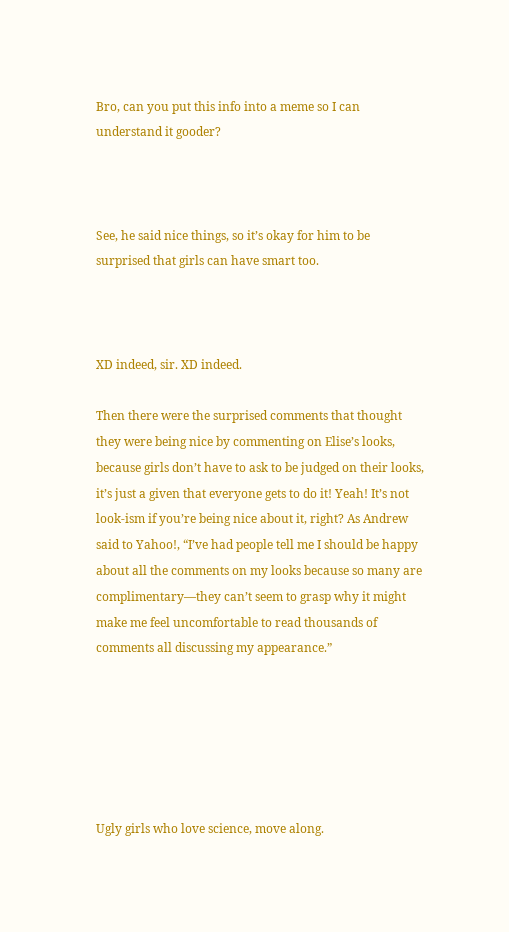Bro, can you put this info into a meme so I can understand it gooder?



See, he said nice things, so it’s okay for him to be surprised that girls can have smart too.



XD indeed, sir. XD indeed.

Then there were the surprised comments that thought they were being nice by commenting on Elise’s looks, because girls don’t have to ask to be judged on their looks, it’s just a given that everyone gets to do it! Yeah! It’s not look-ism if you’re being nice about it, right? As Andrew said to Yahoo!, “I’ve had people tell me I should be happy about all the comments on my looks because so many are complimentary—they can’t seem to grasp why it might make me feel uncomfortable to read thousands of comments all discussing my appearance.”






Ugly girls who love science, move along.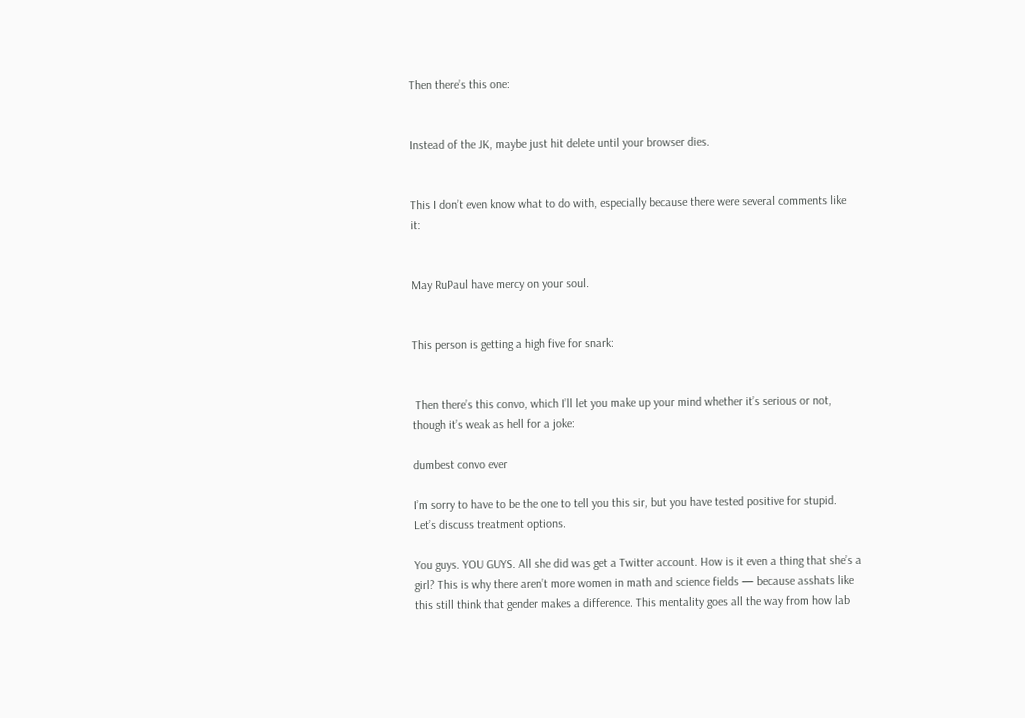Then there’s this one:


Instead of the JK, maybe just hit delete until your browser dies.


This I don’t even know what to do with, especially because there were several comments like it:


May RuPaul have mercy on your soul.


This person is getting a high five for snark:


 Then there’s this convo, which I’ll let you make up your mind whether it’s serious or not, though it’s weak as hell for a joke:

dumbest convo ever

I’m sorry to have to be the one to tell you this sir, but you have tested positive for stupid. Let’s discuss treatment options.

You guys. YOU GUYS. All she did was get a Twitter account. How is it even a thing that she’s a girl? This is why there aren’t more women in math and science fields — because asshats like this still think that gender makes a difference. This mentality goes all the way from how lab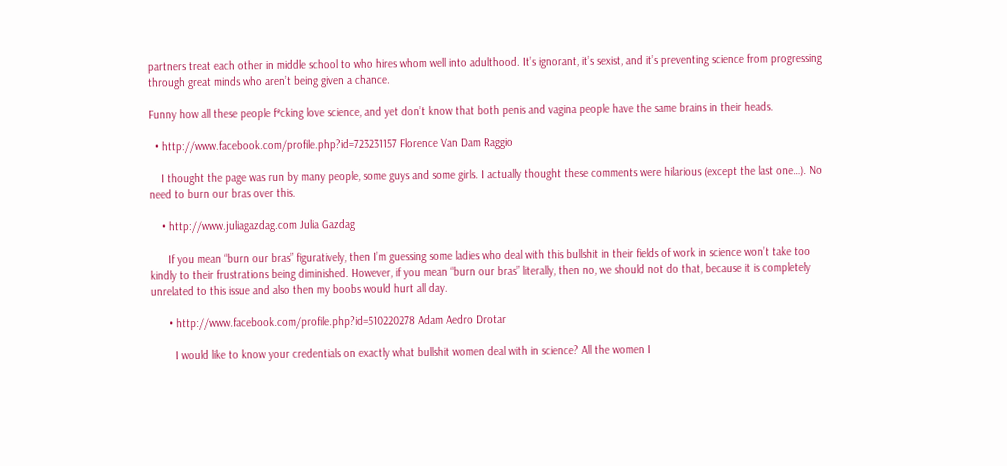partners treat each other in middle school to who hires whom well into adulthood. It’s ignorant, it’s sexist, and it’s preventing science from progressing through great minds who aren’t being given a chance.

Funny how all these people f*cking love science, and yet don’t know that both penis and vagina people have the same brains in their heads.

  • http://www.facebook.com/profile.php?id=723231157 Florence Van Dam Raggio

    I thought the page was run by many people, some guys and some girls. I actually thought these comments were hilarious (except the last one…). No need to burn our bras over this.

    • http://www.juliagazdag.com Julia Gazdag

      If you mean “burn our bras” figuratively, then I’m guessing some ladies who deal with this bullshit in their fields of work in science won’t take too kindly to their frustrations being diminished. However, if you mean “burn our bras” literally, then no, we should not do that, because it is completely unrelated to this issue and also then my boobs would hurt all day.

      • http://www.facebook.com/profile.php?id=510220278 Adam Aedro Drotar

        I would like to know your credentials on exactly what bullshit women deal with in science? All the women I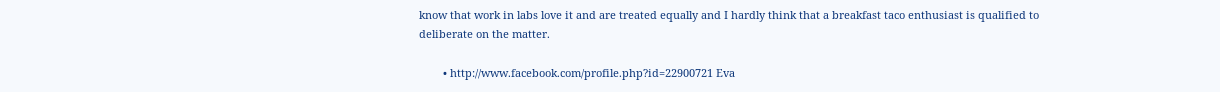know that work in labs love it and are treated equally and I hardly think that a breakfast taco enthusiast is qualified to deliberate on the matter.

        • http://www.facebook.com/profile.php?id=22900721 Eva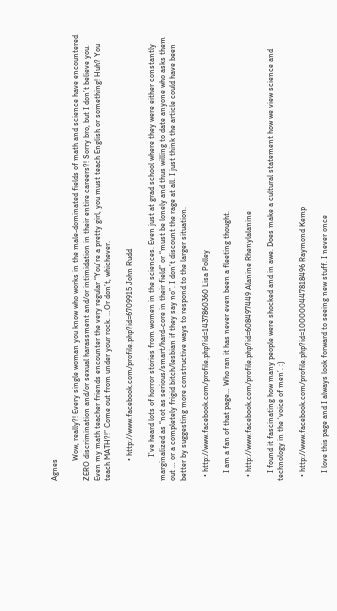Agnes

          Wow, really?! Every single woman you know who works in the male-dominated fields of math and science have encountered ZERO discrimination and/or sexual harassment and/or intimidation in their entire careers?! Sorry bro, but I don’t believe you. Even my math teacher friends encounter the very regular “You’re a pretty girl, you must teach English or something! Huh? You teach MATH?!” Come out from under your rock. …Or don’t, whichever.

          • http://www.facebook.com/profile.php?id=6709915 John Rudd

            I’ve heard lots of horror stories from women in the sciences. Even just at grad school where they were either constantly marginalized as “not as serious/smart/hard-core in their field” or “must be lonely and thus willing to date anyone who asks them out … or a completely frigid bitch/lesbian if they say no”. I don’t discount the rage at all. I just think the article could have been better by suggesting more constructive ways to respond to the larger situation.

  • http://www.facebook.com/profile.php?id=1437860360 Lisa Polley

    I am a fan of that page… Who ran it has never even been a fleeting thought.

  • http://www.facebook.com/profile.php?id=608497449 Alanine Rhenylalanine

    I found it fascinating how many people were shocked and in awe. Does make a cultural statement how we view science and technology in the ‘voice of men’. :)

  • http://www.facebook.com/profile.php?id=100000447818496 Raymond Kemp

    I love this page and I always look forward to seeing new stuff. I never once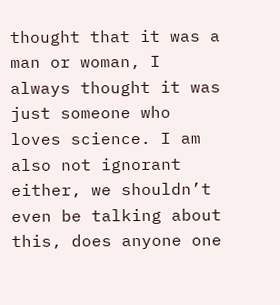thought that it was a man or woman, I always thought it was just someone who loves science. I am also not ignorant either, we shouldn’t even be talking about this, does anyone one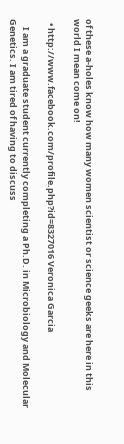of these a-holes know how many women scientist or science geeks are here in this world I mean come on!

  • http://www.facebook.com/profile.php?id=8327016 Veronica Garcia

    I am a graduate student currently completing a Ph.D. in Microbiology and Molecular Genetics. I am tired of having to discuss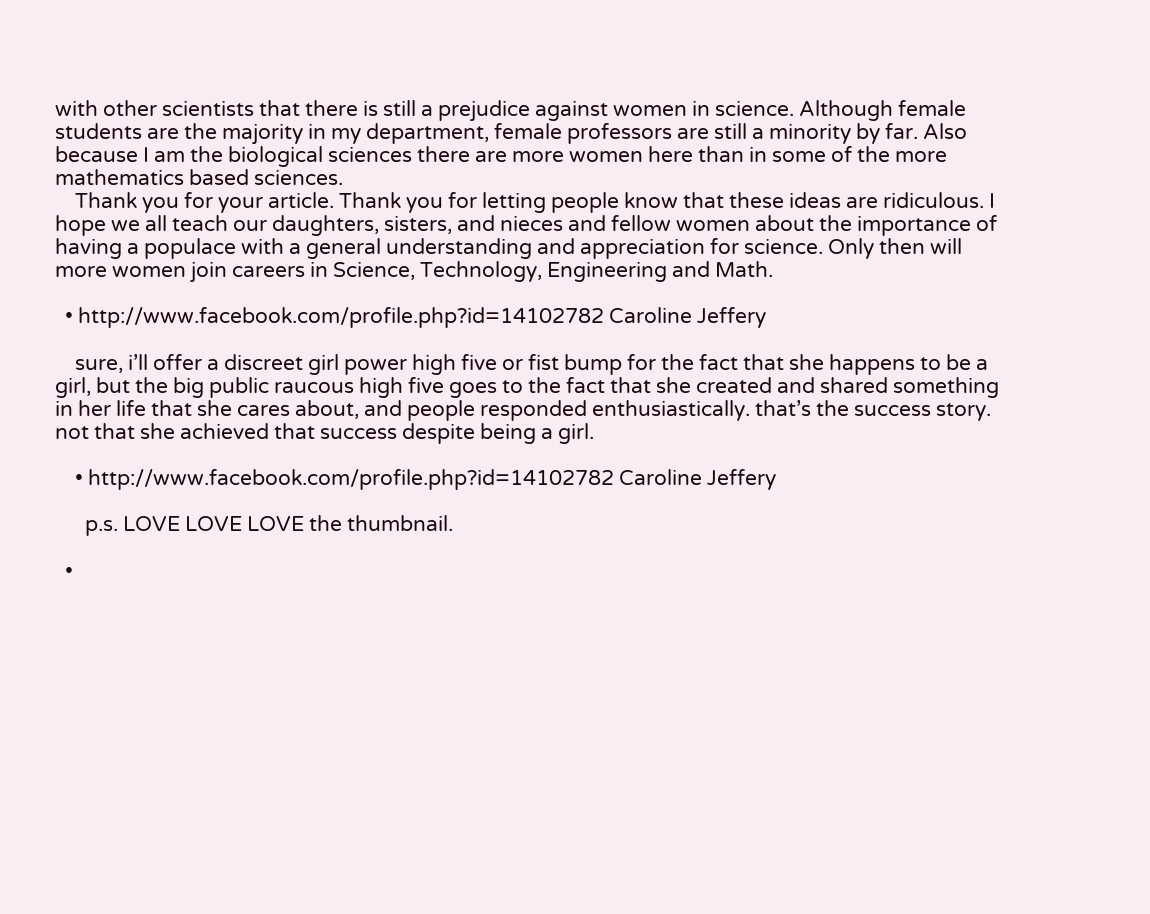with other scientists that there is still a prejudice against women in science. Although female students are the majority in my department, female professors are still a minority by far. Also because I am the biological sciences there are more women here than in some of the more mathematics based sciences.
    Thank you for your article. Thank you for letting people know that these ideas are ridiculous. I hope we all teach our daughters, sisters, and nieces and fellow women about the importance of having a populace with a general understanding and appreciation for science. Only then will more women join careers in Science, Technology, Engineering and Math.

  • http://www.facebook.com/profile.php?id=14102782 Caroline Jeffery

    sure, i’ll offer a discreet girl power high five or fist bump for the fact that she happens to be a girl, but the big public raucous high five goes to the fact that she created and shared something in her life that she cares about, and people responded enthusiastically. that’s the success story. not that she achieved that success despite being a girl.

    • http://www.facebook.com/profile.php?id=14102782 Caroline Jeffery

      p.s. LOVE LOVE LOVE the thumbnail.

  •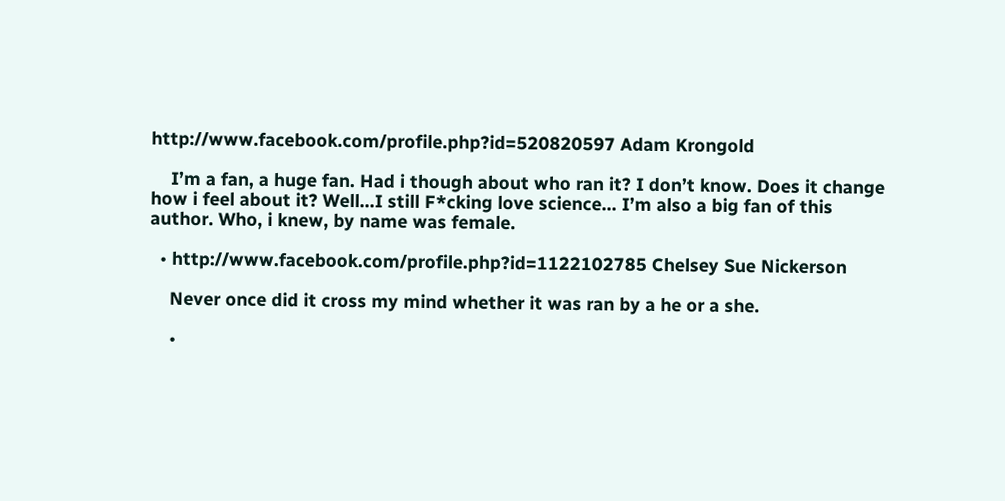http://www.facebook.com/profile.php?id=520820597 Adam Krongold

    I’m a fan, a huge fan. Had i though about who ran it? I don’t know. Does it change how i feel about it? Well…I still F*cking love science… I’m also a big fan of this author. Who, i knew, by name was female.

  • http://www.facebook.com/profile.php?id=1122102785 Chelsey Sue Nickerson

    Never once did it cross my mind whether it was ran by a he or a she.

    •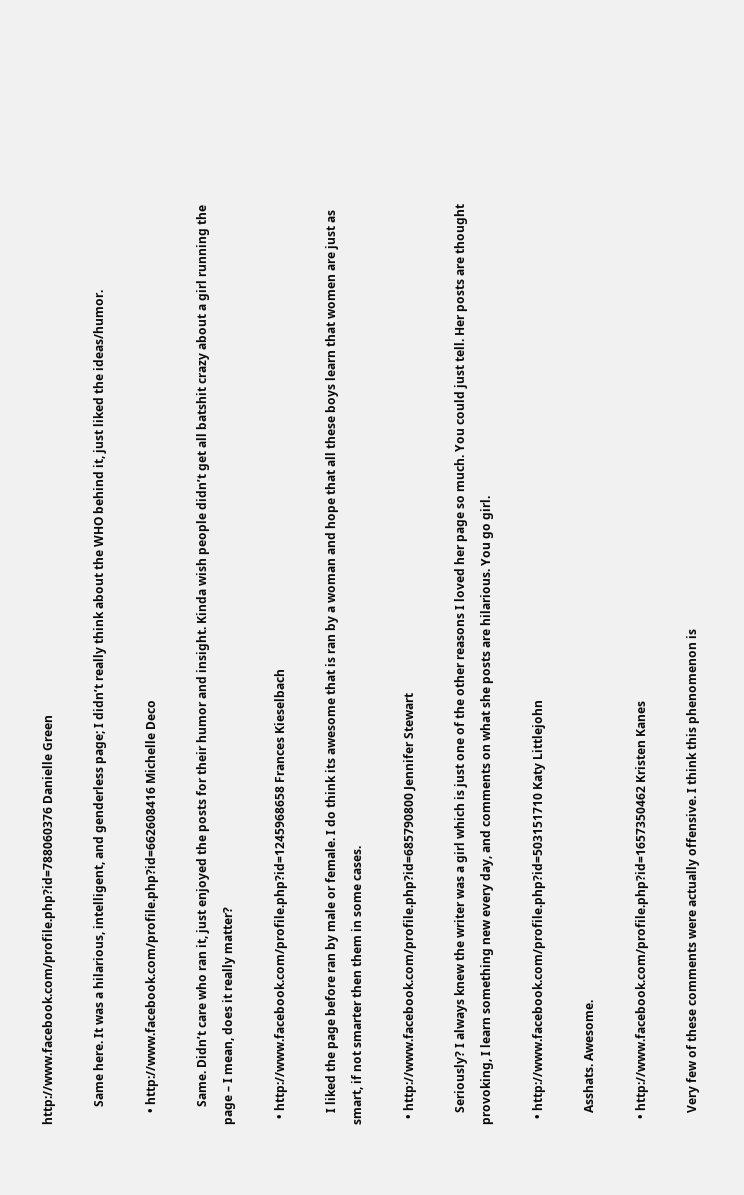http://www.facebook.com/profile.php?id=788060376 Danielle Green

      Same here. It was a hilarious, intelligent, and genderless page; I didn’t really think about the WHO behind it, just liked the ideas/humor.

    • http://www.facebook.com/profile.php?id=662608416 Michelle Deco

      Same. Didn’t care who ran it, just enjoyed the posts for their humor and insight. Kinda wish people didn’t get all batshit crazy about a girl running the page – I mean, does it really matter?

  • http://www.facebook.com/profile.php?id=1245968658 Frances Kieselbach

    I liked the page before ran by male or female. I do think its awesome that is ran by a woman and hope that all these boys learn that women are just as smart, if not smarter then them in some cases.

  • http://www.facebook.com/profile.php?id=685790800 Jennifer Stewart

    Seriously? I always knew the writer was a girl which is just one of the other reasons I loved her page so much. You could just tell. Her posts are thought provoking, I learn something new every day, and comments on what she posts are hilarious. You go girl.

  • http://www.facebook.com/profile.php?id=503151710 Katy Littlejohn

    Asshats. Awesome.

  • http://www.facebook.com/profile.php?id=1657350462 Kristen Kanes

    Very few of these comments were actually offensive. I think this phenomenon is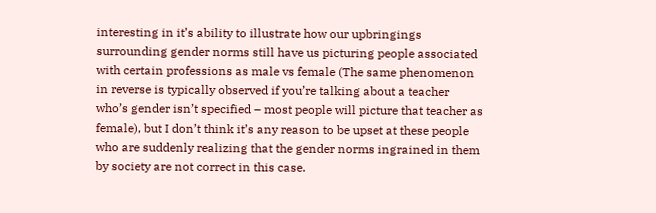interesting in it’s ability to illustrate how our upbringings surrounding gender norms still have us picturing people associated with certain professions as male vs female (The same phenomenon in reverse is typically observed if you’re talking about a teacher who’s gender isn’t specified – most people will picture that teacher as female), but I don’t think it’s any reason to be upset at these people who are suddenly realizing that the gender norms ingrained in them by society are not correct in this case.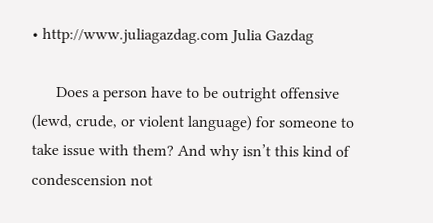• http://www.juliagazdag.com Julia Gazdag

      Does a person have to be outright offensive (lewd, crude, or violent language) for someone to take issue with them? And why isn’t this kind of condescension not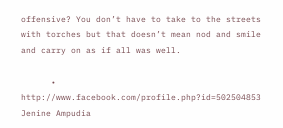offensive? You don’t have to take to the streets with torches but that doesn’t mean nod and smile and carry on as if all was well.

      • http://www.facebook.com/profile.php?id=502504853 Jenine Ampudia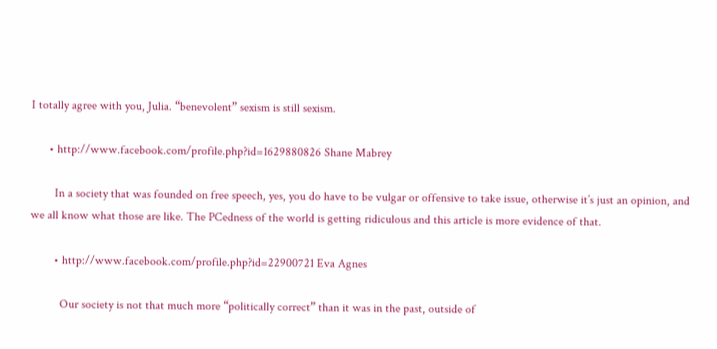I totally agree with you, Julia. “benevolent” sexism is still sexism.

      • http://www.facebook.com/profile.php?id=1629880826 Shane Mabrey

        In a society that was founded on free speech, yes, you do have to be vulgar or offensive to take issue, otherwise it’s just an opinion, and we all know what those are like. The PCedness of the world is getting ridiculous and this article is more evidence of that.

        • http://www.facebook.com/profile.php?id=22900721 Eva Agnes

          Our society is not that much more “politically correct” than it was in the past, outside of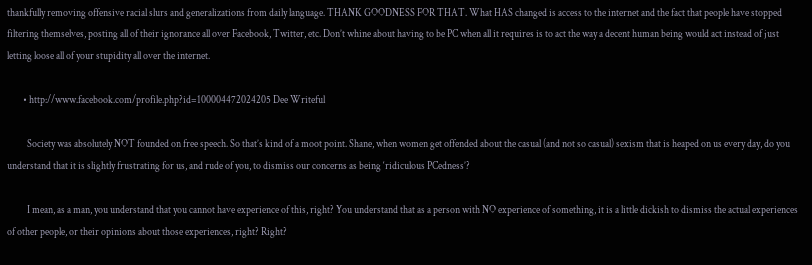thankfully removing offensive racial slurs and generalizations from daily language. THANK GOODNESS FOR THAT. What HAS changed is access to the internet and the fact that people have stopped filtering themselves, posting all of their ignorance all over Facebook, Twitter, etc. Don’t whine about having to be PC when all it requires is to act the way a decent human being would act instead of just letting loose all of your stupidity all over the internet.

        • http://www.facebook.com/profile.php?id=100004472024205 Dee Writeful

          Society was absolutely NOT founded on free speech. So that’s kind of a moot point. Shane, when women get offended about the casual (and not so casual) sexism that is heaped on us every day, do you understand that it is slightly frustrating for us, and rude of you, to dismiss our concerns as being ‘ridiculous PCedness’?

          I mean, as a man, you understand that you cannot have experience of this, right? You understand that as a person with NO experience of something, it is a little dickish to dismiss the actual experiences of other people, or their opinions about those experiences, right? Right?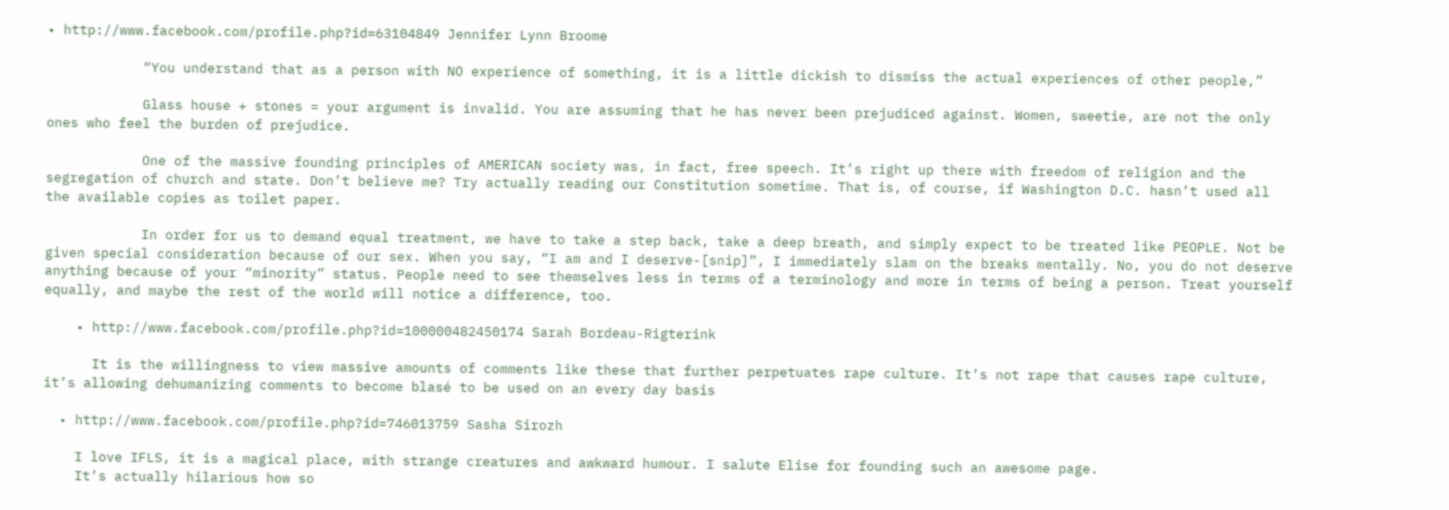• http://www.facebook.com/profile.php?id=63104849 Jennifer Lynn Broome

            “You understand that as a person with NO experience of something, it is a little dickish to dismiss the actual experiences of other people,”

            Glass house + stones = your argument is invalid. You are assuming that he has never been prejudiced against. Women, sweetie, are not the only ones who feel the burden of prejudice.

            One of the massive founding principles of AMERICAN society was, in fact, free speech. It’s right up there with freedom of religion and the segregation of church and state. Don’t believe me? Try actually reading our Constitution sometime. That is, of course, if Washington D.C. hasn’t used all the available copies as toilet paper.

            In order for us to demand equal treatment, we have to take a step back, take a deep breath, and simply expect to be treated like PEOPLE. Not be given special consideration because of our sex. When you say, “I am and I deserve-[snip]”, I immediately slam on the breaks mentally. No, you do not deserve anything because of your “minority” status. People need to see themselves less in terms of a terminology and more in terms of being a person. Treat yourself equally, and maybe the rest of the world will notice a difference, too.

    • http://www.facebook.com/profile.php?id=100000482450174 Sarah Bordeau-Rigterink

      It is the willingness to view massive amounts of comments like these that further perpetuates rape culture. It’s not rape that causes rape culture, it’s allowing dehumanizing comments to become blasé to be used on an every day basis

  • http://www.facebook.com/profile.php?id=746013759 Sasha Sirozh

    I love IFLS, it is a magical place, with strange creatures and awkward humour. I salute Elise for founding such an awesome page.
    It’s actually hilarious how so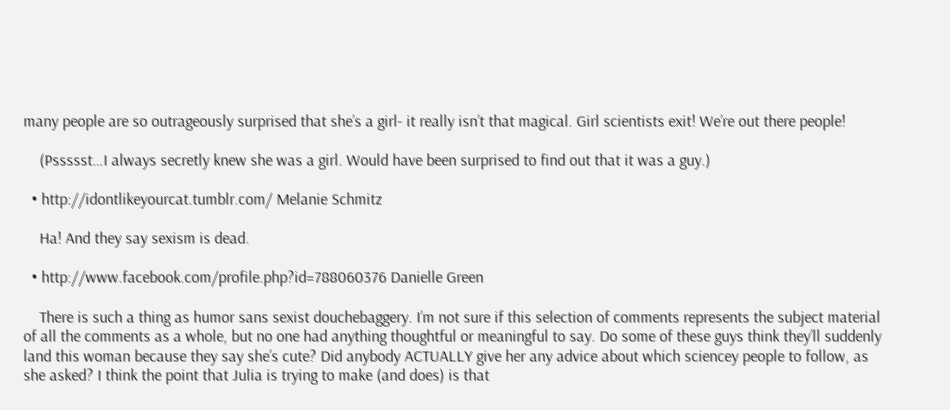many people are so outrageously surprised that she’s a girl- it really isn’t that magical. Girl scientists exit! We’re out there people!

    (Pssssst…I always secretly knew she was a girl. Would have been surprised to find out that it was a guy.)

  • http://idontlikeyourcat.tumblr.com/ Melanie Schmitz

    Ha! And they say sexism is dead.

  • http://www.facebook.com/profile.php?id=788060376 Danielle Green

    There is such a thing as humor sans sexist douchebaggery. I’m not sure if this selection of comments represents the subject material of all the comments as a whole, but no one had anything thoughtful or meaningful to say. Do some of these guys think they’ll suddenly land this woman because they say she’s cute? Did anybody ACTUALLY give her any advice about which sciencey people to follow, as she asked? I think the point that Julia is trying to make (and does) is that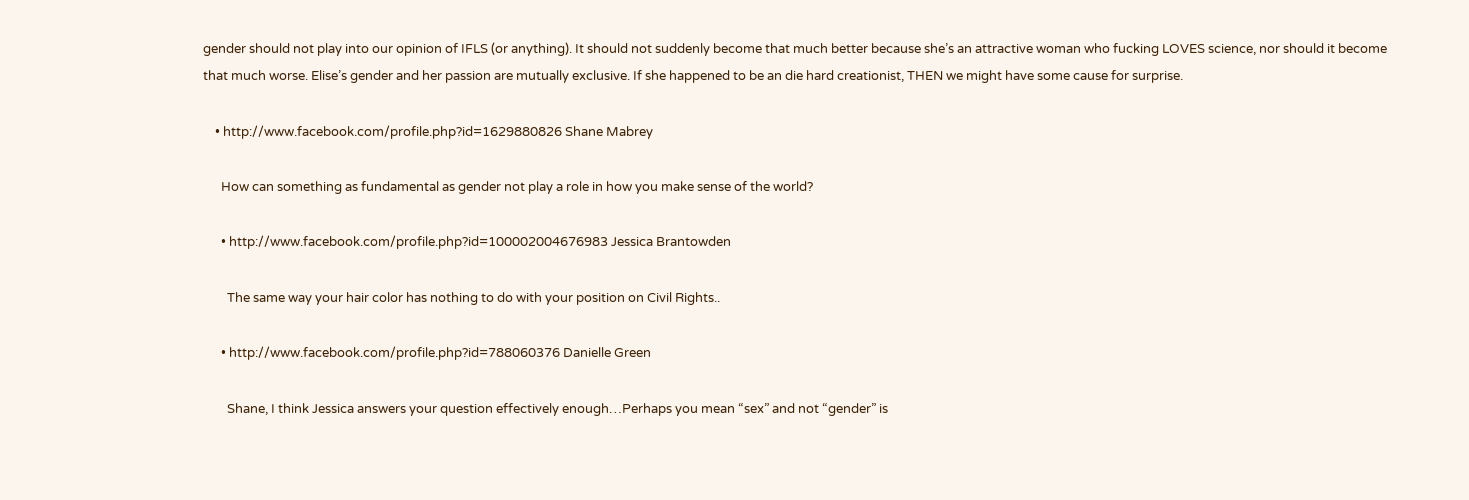gender should not play into our opinion of IFLS (or anything). It should not suddenly become that much better because she’s an attractive woman who fucking LOVES science, nor should it become that much worse. Elise’s gender and her passion are mutually exclusive. If she happened to be an die hard creationist, THEN we might have some cause for surprise.

    • http://www.facebook.com/profile.php?id=1629880826 Shane Mabrey

      How can something as fundamental as gender not play a role in how you make sense of the world?

      • http://www.facebook.com/profile.php?id=100002004676983 Jessica Brantowden

        The same way your hair color has nothing to do with your position on Civil Rights..

      • http://www.facebook.com/profile.php?id=788060376 Danielle Green

        Shane, I think Jessica answers your question effectively enough…Perhaps you mean “sex” and not “gender” is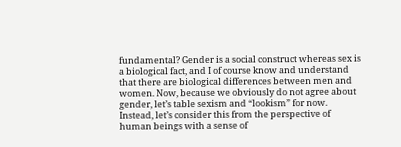fundamental? Gender is a social construct whereas sex is a biological fact, and I of course know and understand that there are biological differences between men and women. Now, because we obviously do not agree about gender, let’s table sexism and “lookism” for now. Instead, let’s consider this from the perspective of human beings with a sense of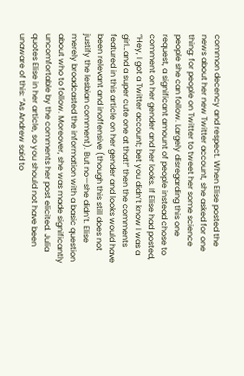common decency and respect. When Elise posted the news about her new Twitter account, she asked for one thing: for people on Twitter to tweet her some science people she can follow. Largely disregarding this one request, a significant amount of people instead chose to comment on her gender and her looks. If Elise had posted, “Hey, I got a Twitter account; bet you didn’t know I was a girl…and a super cute one at that!” then the comments featured in this article on her gender and looks would have been relevant and inoffensive (though this still does not justify the lesbian comment). But no—she didn’t. Elise merely broadcasted the information with a basic question about who to follow. Moreover, she was made significantly uncomfortable by the comments her post elicited. Julia quotes Elise in her article, so you should not have been unaware of this: “As Andrew said to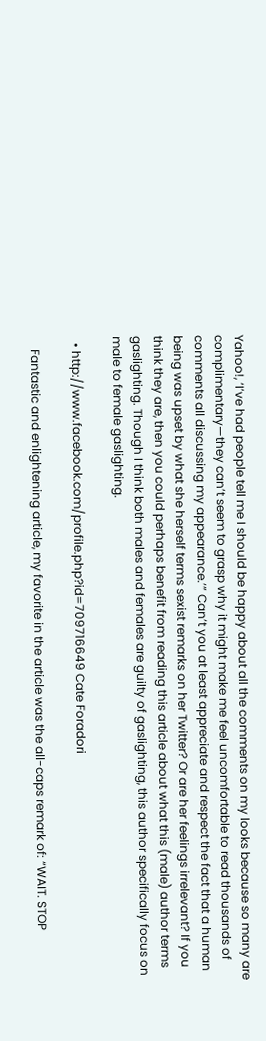Yahoo!, ‘I’ve had people tell me I should be happy about all the comments on my looks because so many are complimentary—they can’t seem to grasp why it might make me feel uncomfortable to read thousands of comments all discussing my appearance.’” Can’t you at least appreciate and respect the fact that a human being was upset by what she herself terms sexist remarks on her Twitter? Or are her feelings irrelevant? If you think they are, then you could perhaps benefit from reading this article about what this (male) author terms gaslighting. Though I think both males and females are guilty of gaslighting, this author specifically focus on male to female gaslighting.

  • http://www.facebook.com/profile.php?id=709716649 Cate Foradori

    Fantastic and enlightening article, my favorite in the article was the all-caps remark of: “WAIT. STOP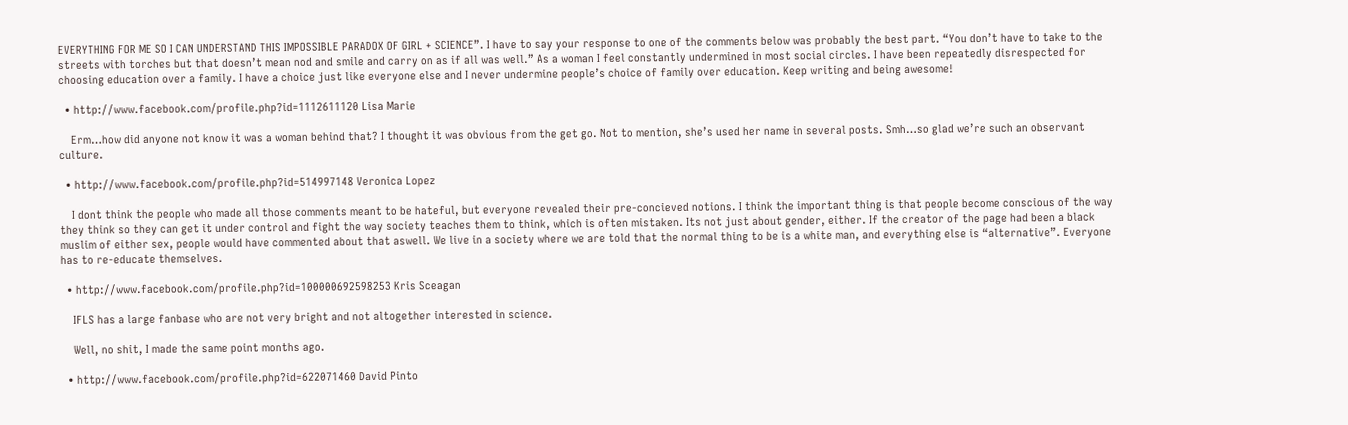EVERYTHING FOR ME SO I CAN UNDERSTAND THIS IMPOSSIBLE PARADOX OF GIRL + SCIENCE”. I have to say your response to one of the comments below was probably the best part. “You don’t have to take to the streets with torches but that doesn’t mean nod and smile and carry on as if all was well.” As a woman I feel constantly undermined in most social circles. I have been repeatedly disrespected for choosing education over a family. I have a choice just like everyone else and I never undermine people’s choice of family over education. Keep writing and being awesome!

  • http://www.facebook.com/profile.php?id=1112611120 Lisa Marie

    Erm…how did anyone not know it was a woman behind that? I thought it was obvious from the get go. Not to mention, she’s used her name in several posts. Smh…so glad we’re such an observant culture.

  • http://www.facebook.com/profile.php?id=514997148 Veronica Lopez

    I dont think the people who made all those comments meant to be hateful, but everyone revealed their pre-concieved notions. I think the important thing is that people become conscious of the way they think so they can get it under control and fight the way society teaches them to think, which is often mistaken. Its not just about gender, either. If the creator of the page had been a black muslim of either sex, people would have commented about that aswell. We live in a society where we are told that the normal thing to be is a white man, and everything else is “alternative”. Everyone has to re-educate themselves.

  • http://www.facebook.com/profile.php?id=100000692598253 Kris Sceagan

    IFLS has a large fanbase who are not very bright and not altogether interested in science.

    Well, no shit, I made the same point months ago.

  • http://www.facebook.com/profile.php?id=622071460 David Pinto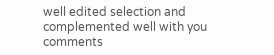well edited selection and complemented well with you comments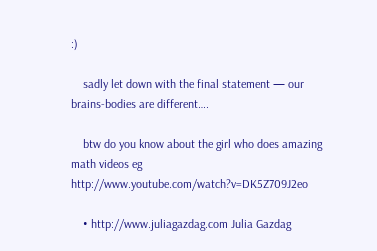:)

    sadly let down with the final statement — our brains-bodies are different….

    btw do you know about the girl who does amazing math videos eg http://www.youtube.com/watch?v=DK5Z709J2eo

    • http://www.juliagazdag.com Julia Gazdag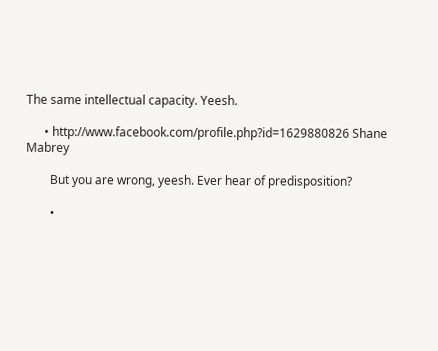The same intellectual capacity. Yeesh.

      • http://www.facebook.com/profile.php?id=1629880826 Shane Mabrey

        But you are wrong, yeesh. Ever hear of predisposition?

        •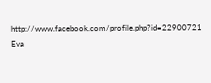http://www.facebook.com/profile.php?id=22900721 Eva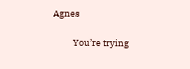Agnes

          You’re trying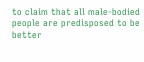to claim that all male-bodied people are predisposed to be better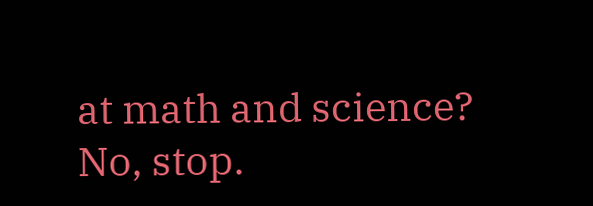at math and science? No, stop.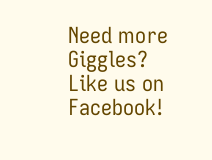Need more Giggles?
Like us on Facebook!